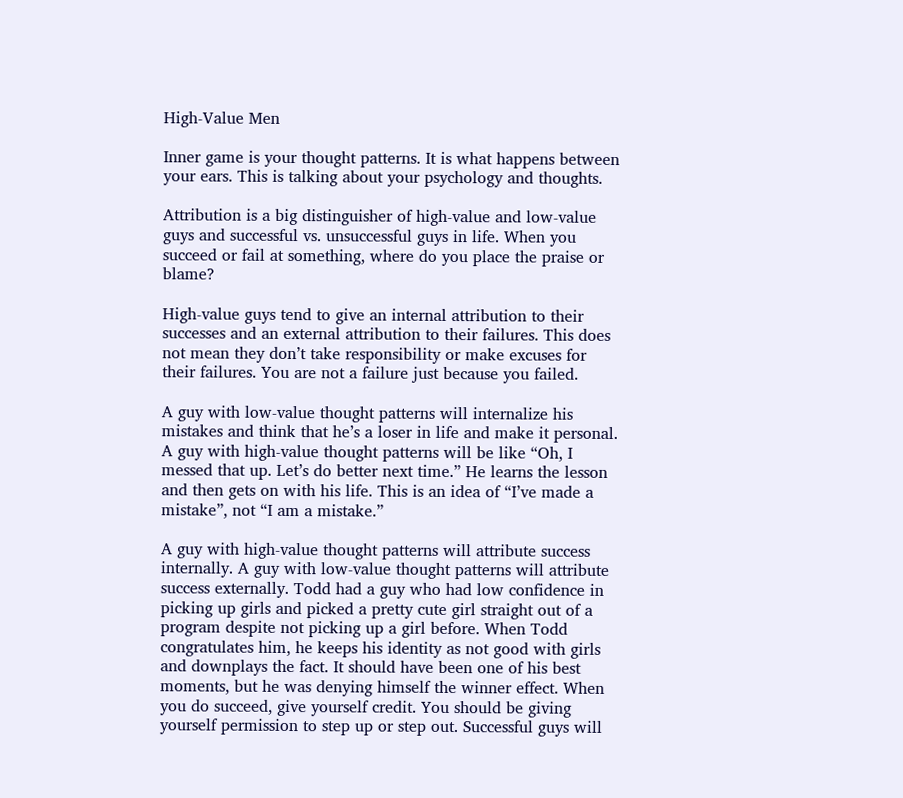High-Value Men

Inner game is your thought patterns. It is what happens between your ears. This is talking about your psychology and thoughts.

Attribution is a big distinguisher of high-value and low-value guys and successful vs. unsuccessful guys in life. When you succeed or fail at something, where do you place the praise or blame?

High-value guys tend to give an internal attribution to their successes and an external attribution to their failures. This does not mean they don’t take responsibility or make excuses for their failures. You are not a failure just because you failed.

A guy with low-value thought patterns will internalize his mistakes and think that he’s a loser in life and make it personal.  A guy with high-value thought patterns will be like “Oh, I messed that up. Let’s do better next time.” He learns the lesson and then gets on with his life. This is an idea of “I’ve made a mistake”, not “I am a mistake.”

A guy with high-value thought patterns will attribute success internally. A guy with low-value thought patterns will attribute success externally. Todd had a guy who had low confidence in picking up girls and picked a pretty cute girl straight out of a program despite not picking up a girl before. When Todd congratulates him, he keeps his identity as not good with girls and downplays the fact. It should have been one of his best moments, but he was denying himself the winner effect. When you do succeed, give yourself credit. You should be giving yourself permission to step up or step out. Successful guys will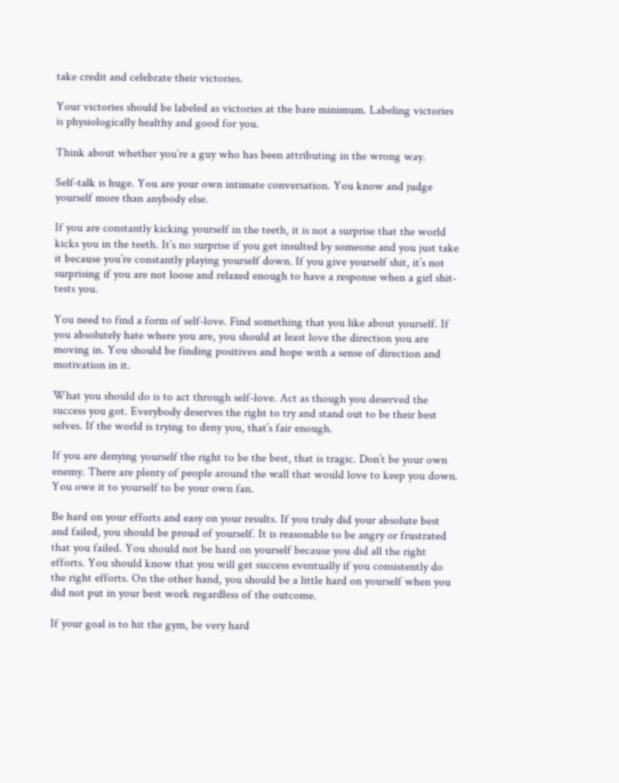take credit and celebrate their victories.

Your victories should be labeled as victories at the bare minimum. Labeling victories is physiologically healthy and good for you.

Think about whether you’re a guy who has been attributing in the wrong way.

Self-talk is huge. You are your own intimate conversation. You know and judge yourself more than anybody else.

If you are constantly kicking yourself in the teeth, it is not a surprise that the world kicks you in the teeth. It’s no surprise if you get insulted by someone and you just take it because you’re constantly playing yourself down. If you give yourself shit, it’s not surprising if you are not loose and relaxed enough to have a response when a girl shit-tests you.

You need to find a form of self-love. Find something that you like about yourself. If you absolutely hate where you are, you should at least love the direction you are moving in. You should be finding positives and hope with a sense of direction and motivation in it.

What you should do is to act through self-love. Act as though you deserved the success you got. Everybody deserves the right to try and stand out to be their best selves. If the world is trying to deny you, that’s fair enough.

If you are denying yourself the right to be the best, that is tragic. Don’t be your own enemy. There are plenty of people around the wall that would love to keep you down. You owe it to yourself to be your own fan.

Be hard on your efforts and easy on your results. If you truly did your absolute best and failed, you should be proud of yourself. It is reasonable to be angry or frustrated that you failed. You should not be hard on yourself because you did all the right efforts. You should know that you will get success eventually if you consistently do the right efforts. On the other hand, you should be a little hard on yourself when you did not put in your best work regardless of the outcome.

If your goal is to hit the gym, be very hard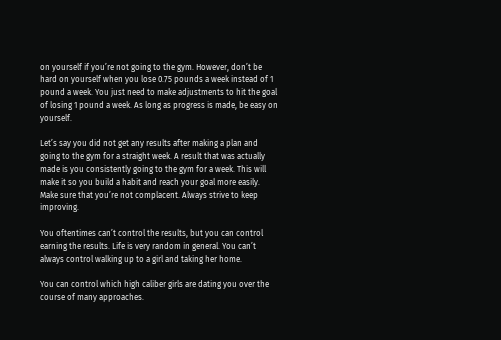on yourself if you’re not going to the gym. However, don’t be hard on yourself when you lose 0.75 pounds a week instead of 1 pound a week. You just need to make adjustments to hit the goal of losing 1 pound a week. As long as progress is made, be easy on yourself.

Let’s say you did not get any results after making a plan and going to the gym for a straight week. A result that was actually made is you consistently going to the gym for a week. This will make it so you build a habit and reach your goal more easily. Make sure that you’re not complacent. Always strive to keep improving.

You oftentimes can’t control the results, but you can control earning the results. Life is very random in general. You can’t always control walking up to a girl and taking her home.

You can control which high caliber girls are dating you over the course of many approaches.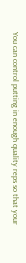You can control putting in enough quality reps so that your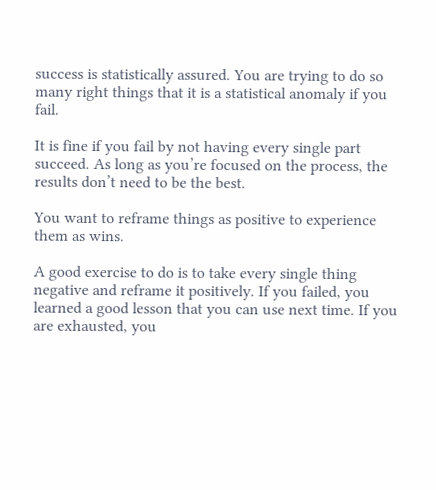success is statistically assured. You are trying to do so many right things that it is a statistical anomaly if you fail.

It is fine if you fail by not having every single part succeed. As long as you’re focused on the process, the results don’t need to be the best.

You want to reframe things as positive to experience them as wins.

A good exercise to do is to take every single thing negative and reframe it positively. If you failed, you learned a good lesson that you can use next time. If you are exhausted, you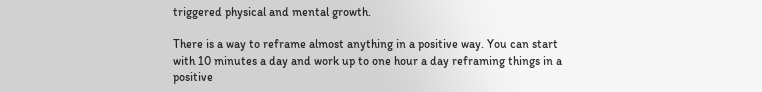triggered physical and mental growth.

There is a way to reframe almost anything in a positive way. You can start with 10 minutes a day and work up to one hour a day reframing things in a positive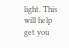light. This will help get you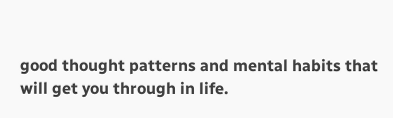good thought patterns and mental habits that will get you through in life.